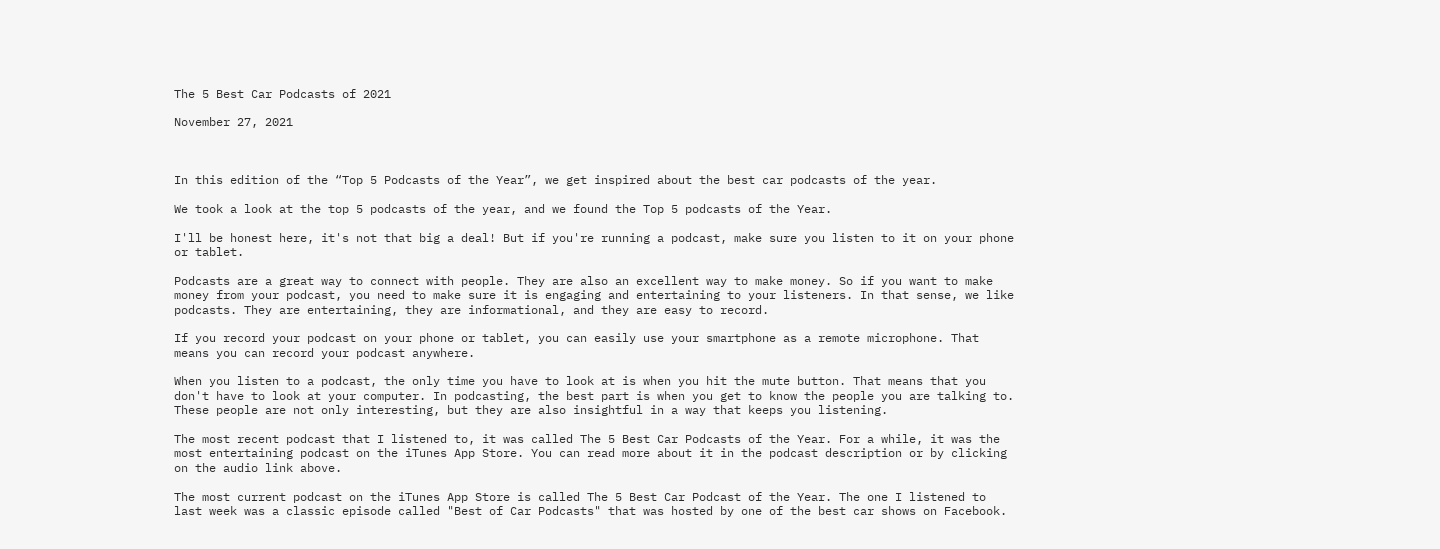The 5 Best Car Podcasts of 2021

November 27, 2021



In this edition of the “Top 5 Podcasts of the Year”, we get inspired about the best car podcasts of the year.

We took a look at the top 5 podcasts of the year, and we found the Top 5 podcasts of the Year.

I'll be honest here, it's not that big a deal! But if you're running a podcast, make sure you listen to it on your phone or tablet.

Podcasts are a great way to connect with people. They are also an excellent way to make money. So if you want to make money from your podcast, you need to make sure it is engaging and entertaining to your listeners. In that sense, we like podcasts. They are entertaining, they are informational, and they are easy to record.

If you record your podcast on your phone or tablet, you can easily use your smartphone as a remote microphone. That means you can record your podcast anywhere.

When you listen to a podcast, the only time you have to look at is when you hit the mute button. That means that you don't have to look at your computer. In podcasting, the best part is when you get to know the people you are talking to. These people are not only interesting, but they are also insightful in a way that keeps you listening.

The most recent podcast that I listened to, it was called The 5 Best Car Podcasts of the Year. For a while, it was the most entertaining podcast on the iTunes App Store. You can read more about it in the podcast description or by clicking on the audio link above.

The most current podcast on the iTunes App Store is called The 5 Best Car Podcast of the Year. The one I listened to last week was a classic episode called "Best of Car Podcasts" that was hosted by one of the best car shows on Facebook.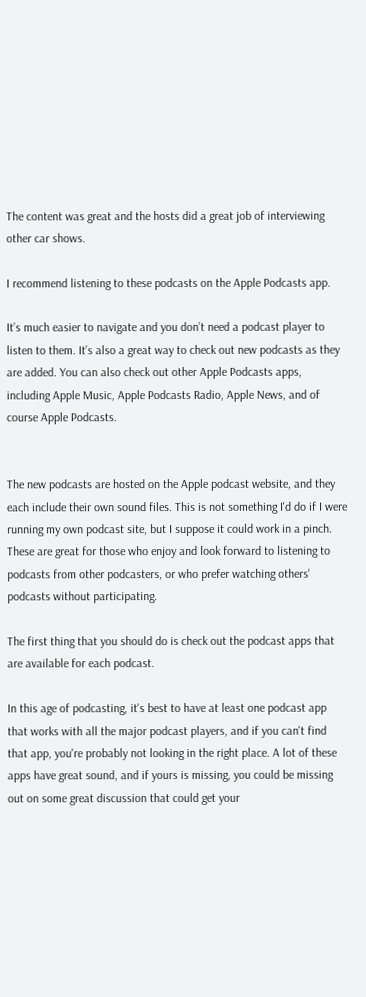The content was great and the hosts did a great job of interviewing other car shows.

I recommend listening to these podcasts on the Apple Podcasts app.

It’s much easier to navigate and you don’t need a podcast player to listen to them. It’s also a great way to check out new podcasts as they are added. You can also check out other Apple Podcasts apps, including Apple Music, Apple Podcasts Radio, Apple News, and of course Apple Podcasts.


The new podcasts are hosted on the Apple podcast website, and they each include their own sound files. This is not something I'd do if I were running my own podcast site, but I suppose it could work in a pinch. These are great for those who enjoy and look forward to listening to podcasts from other podcasters, or who prefer watching others' podcasts without participating.

The first thing that you should do is check out the podcast apps that are available for each podcast.

In this age of podcasting, it's best to have at least one podcast app that works with all the major podcast players, and if you can't find that app, you're probably not looking in the right place. A lot of these apps have great sound, and if yours is missing, you could be missing out on some great discussion that could get your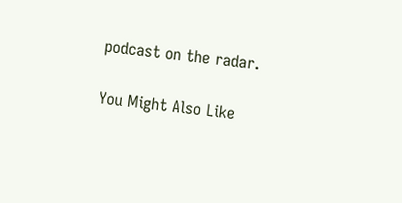podcast on the radar.

You Might Also Like